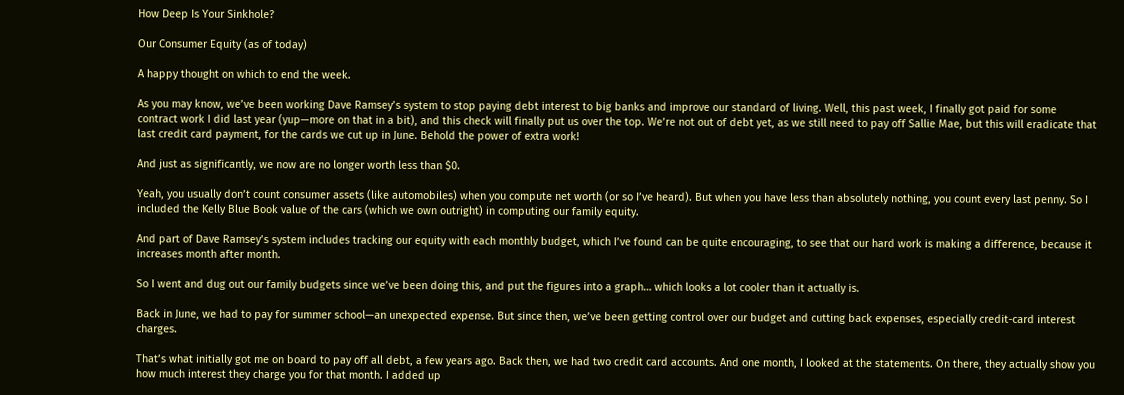How Deep Is Your Sinkhole?

Our Consumer Equity (as of today)

A happy thought on which to end the week.

As you may know, we’ve been working Dave Ramsey’s system to stop paying debt interest to big banks and improve our standard of living. Well, this past week, I finally got paid for some contract work I did last year (yup—more on that in a bit), and this check will finally put us over the top. We’re not out of debt yet, as we still need to pay off Sallie Mae, but this will eradicate that last credit card payment, for the cards we cut up in June. Behold the power of extra work!

And just as significantly, we now are no longer worth less than $0.

Yeah, you usually don’t count consumer assets (like automobiles) when you compute net worth (or so I’ve heard). But when you have less than absolutely nothing, you count every last penny. So I included the Kelly Blue Book value of the cars (which we own outright) in computing our family equity.

And part of Dave Ramsey’s system includes tracking our equity with each monthly budget, which I’ve found can be quite encouraging, to see that our hard work is making a difference, because it increases month after month.

So I went and dug out our family budgets since we’ve been doing this, and put the figures into a graph… which looks a lot cooler than it actually is.

Back in June, we had to pay for summer school—an unexpected expense. But since then, we’ve been getting control over our budget and cutting back expenses, especially credit-card interest charges.

That’s what initially got me on board to pay off all debt, a few years ago. Back then, we had two credit card accounts. And one month, I looked at the statements. On there, they actually show you how much interest they charge you for that month. I added up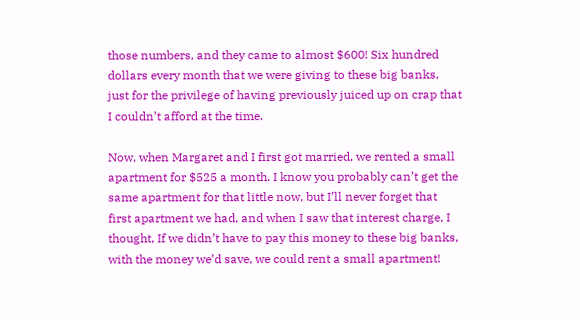those numbers, and they came to almost $600! Six hundred dollars every month that we were giving to these big banks, just for the privilege of having previously juiced up on crap that I couldn’t afford at the time.

Now, when Margaret and I first got married, we rented a small apartment for $525 a month. I know you probably can’t get the same apartment for that little now, but I’ll never forget that first apartment we had, and when I saw that interest charge, I thought, If we didn’t have to pay this money to these big banks, with the money we’d save, we could rent a small apartment!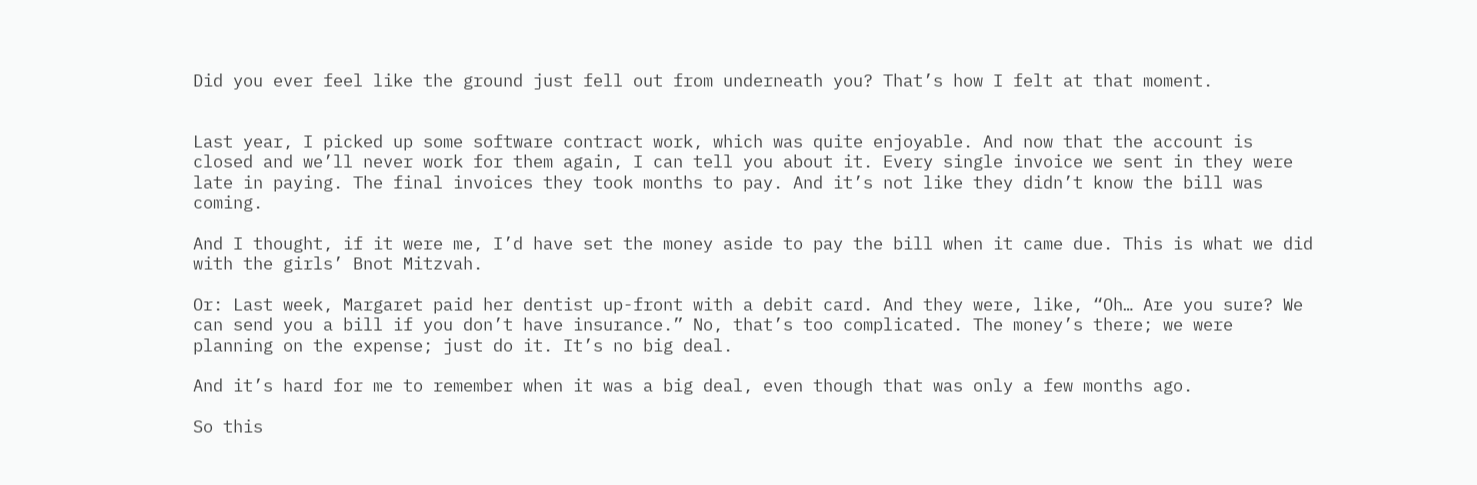Did you ever feel like the ground just fell out from underneath you? That’s how I felt at that moment.


Last year, I picked up some software contract work, which was quite enjoyable. And now that the account is closed and we’ll never work for them again, I can tell you about it. Every single invoice we sent in they were late in paying. The final invoices they took months to pay. And it’s not like they didn’t know the bill was coming.

And I thought, if it were me, I’d have set the money aside to pay the bill when it came due. This is what we did with the girls’ Bnot Mitzvah.

Or: Last week, Margaret paid her dentist up-front with a debit card. And they were, like, “Oh… Are you sure? We can send you a bill if you don’t have insurance.” No, that’s too complicated. The money’s there; we were planning on the expense; just do it. It’s no big deal.

And it’s hard for me to remember when it was a big deal, even though that was only a few months ago.

So this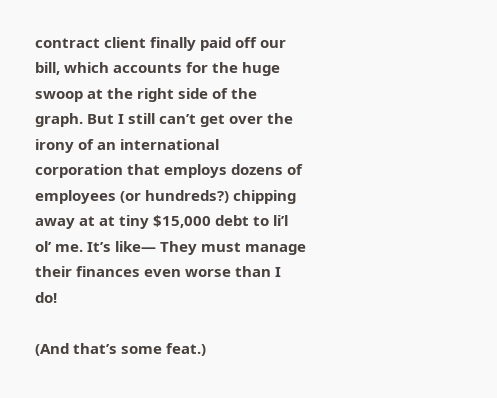contract client finally paid off our bill, which accounts for the huge swoop at the right side of the graph. But I still can’t get over the irony of an international corporation that employs dozens of employees (or hundreds?) chipping away at at tiny $15,000 debt to li’l ol’ me. It’s like— They must manage their finances even worse than I do!

(And that’s some feat.)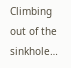Climbing out of the sinkhole…